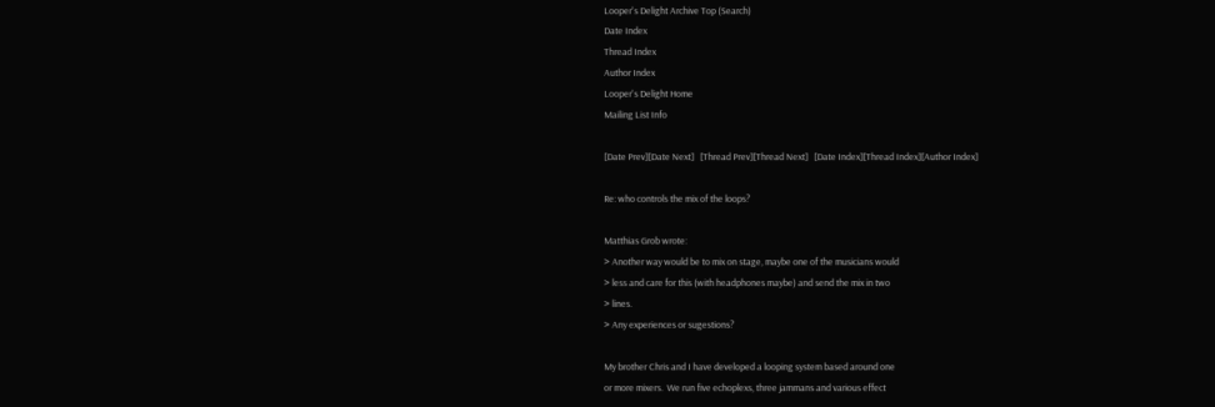Looper's Delight Archive Top (Search)
Date Index
Thread Index
Author Index
Looper's Delight Home
Mailing List Info

[Date Prev][Date Next]   [Thread Prev][Thread Next]   [Date Index][Thread Index][Author Index]

Re: who controls the mix of the loops?

Matthias Grob wrote:
> Another way would be to mix on stage, maybe one of the musicians would
> less and care for this (with headphones maybe) and send the mix in two
> lines.
> Any experiences or sugestions?

My brother Chris and I have developed a looping system based around one
or more mixers.  We run five echoplexs, three jammans and various effect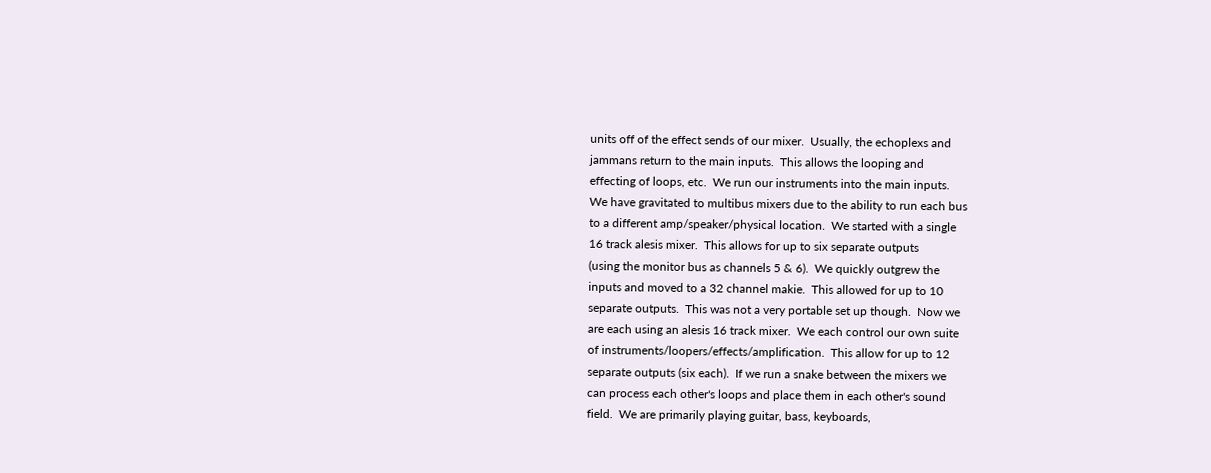units off of the effect sends of our mixer.  Usually, the echoplexs and
jammans return to the main inputs.  This allows the looping and
effecting of loops, etc.  We run our instruments into the main inputs.
We have gravitated to multibus mixers due to the ability to run each bus
to a different amp/speaker/physical location.  We started with a single
16 track alesis mixer.  This allows for up to six separate outputs
(using the monitor bus as channels 5 & 6).  We quickly outgrew the
inputs and moved to a 32 channel makie.  This allowed for up to 10
separate outputs.  This was not a very portable set up though.  Now we
are each using an alesis 16 track mixer.  We each control our own suite
of instruments/loopers/effects/amplification.  This allow for up to 12
separate outputs (six each).  If we run a snake between the mixers we
can process each other's loops and place them in each other's sound
field.  We are primarily playing guitar, bass, keyboards,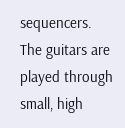sequencers.
The guitars are played through small, high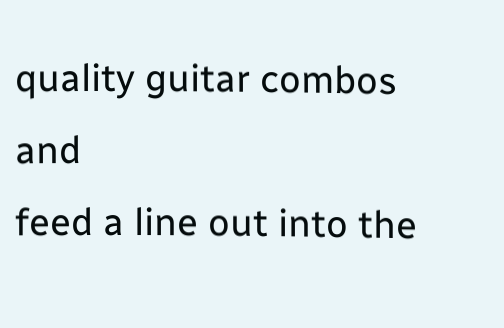quality guitar combos and
feed a line out into the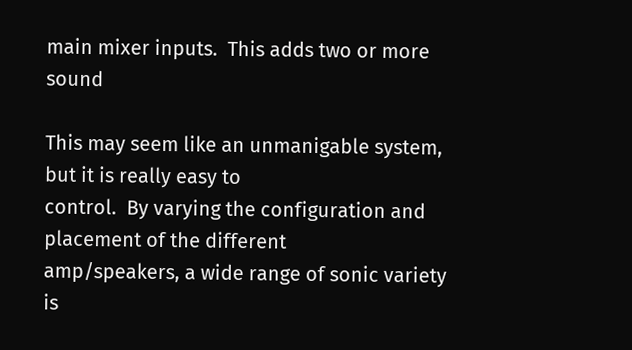main mixer inputs.  This adds two or more sound

This may seem like an unmanigable system, but it is really easy to
control.  By varying the configuration and placement of the different
amp/speakers, a wide range of sonic variety is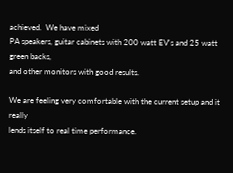achieved.  We have mixed
PA speakers, guitar cabinets with 200 watt EV's and 25 watt green backs,
and other monitors with good results.

We are feeling very comfortable with the current setup and it really
lends itself to real time performance.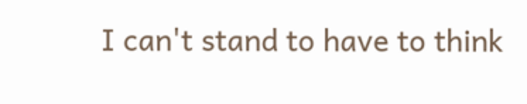I can't stand to have to think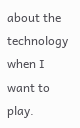about the technology when I want to play.